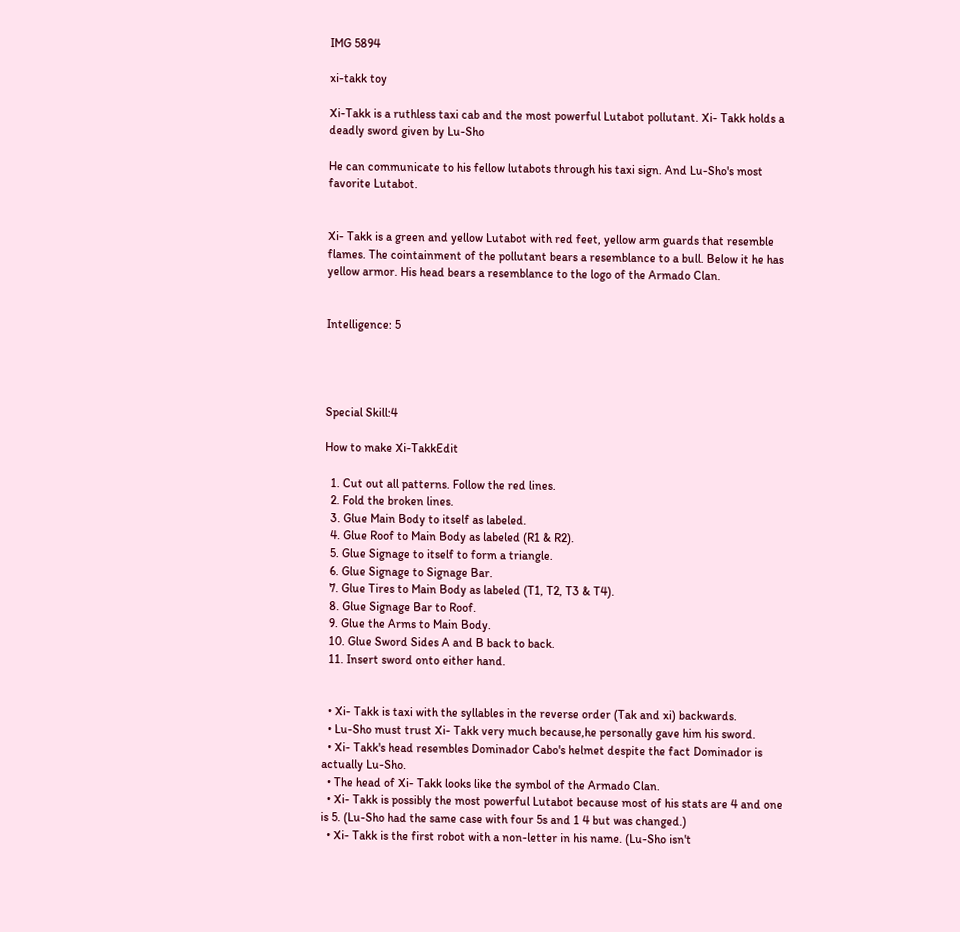IMG 5894

xi-takk toy

Xi-Takk is a ruthless taxi cab and the most powerful Lutabot pollutant. Xi- Takk holds a deadly sword given by Lu-Sho

He can communicate to his fellow lutabots through his taxi sign. And Lu-Sho's most favorite Lutabot.


Xi- Takk is a green and yellow Lutabot with red feet, yellow arm guards that resemble flames. The cointainment of the pollutant bears a resemblance to a bull. Below it he has yellow armor. His head bears a resemblance to the logo of the Armado Clan.


Intelligence: 5




Special Skill:4

How to make Xi-TakkEdit

  1. Cut out all patterns. Follow the red lines.
  2. Fold the broken lines.
  3. Glue Main Body to itself as labeled.
  4. Glue Roof to Main Body as labeled (R1 & R2).
  5. Glue Signage to itself to form a triangle.
  6. Glue Signage to Signage Bar.
  7. Glue Tires to Main Body as labeled (T1, T2, T3 & T4).
  8. Glue Signage Bar to Roof.
  9. Glue the Arms to Main Body.
  10. Glue Sword Sides A and B back to back.
  11. Insert sword onto either hand.


  • Xi- Takk is taxi with the syllables in the reverse order (Tak and xi) backwards.
  • Lu-Sho must trust Xi- Takk very much because,he personally gave him his sword.
  • Xi- Takk's head resembles Dominador Cabo's helmet despite the fact Dominador is actually Lu-Sho.
  • The head of Xi- Takk looks like the symbol of the Armado Clan.
  • Xi- Takk is possibly the most powerful Lutabot because most of his stats are 4 and one is 5. (Lu-Sho had the same case with four 5s and 1 4 but was changed.)
  • Xi- Takk is the first robot with a non-letter in his name. (Lu-Sho isn't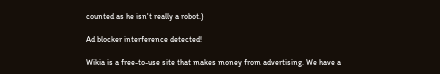counted as he isn't really a robot.)

Ad blocker interference detected!

Wikia is a free-to-use site that makes money from advertising. We have a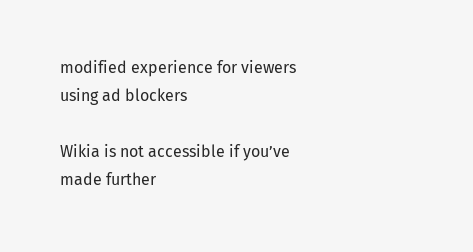modified experience for viewers using ad blockers

Wikia is not accessible if you’ve made further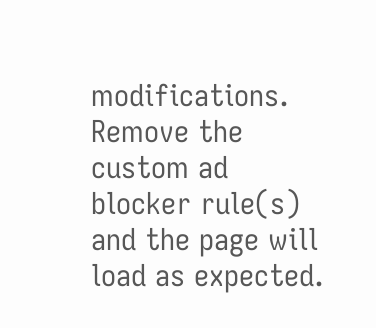modifications. Remove the custom ad blocker rule(s) and the page will load as expected.